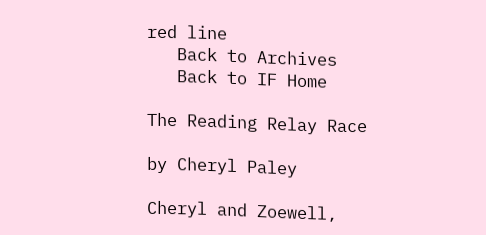red line
   Back to Archives
   Back to IF Home

The Reading Relay Race

by Cheryl Paley

Cheryl and Zoewell,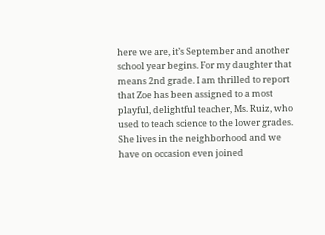here we are, it’s September and another school year begins. For my daughter that means 2nd grade. I am thrilled to report that Zoe has been assigned to a most playful, delightful teacher, Ms. Ruiz, who used to teach science to the lower grades. She lives in the neighborhood and we have on occasion even joined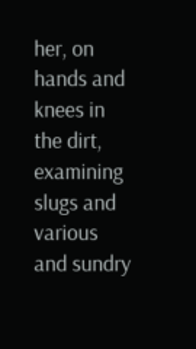her, on hands and knees in the dirt, examining slugs and various and sundry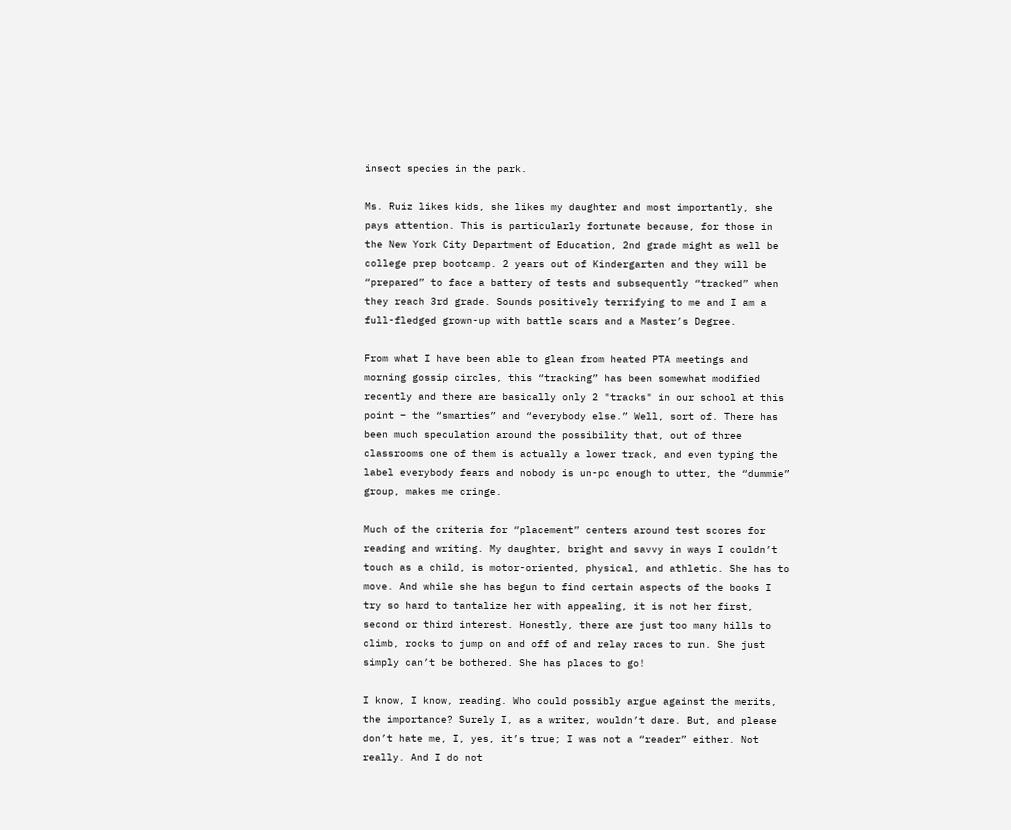insect species in the park.

Ms. Ruiz likes kids, she likes my daughter and most importantly, she pays attention. This is particularly fortunate because, for those in the New York City Department of Education, 2nd grade might as well be college prep bootcamp. 2 years out of Kindergarten and they will be “prepared” to face a battery of tests and subsequently “tracked” when they reach 3rd grade. Sounds positively terrifying to me and I am a full-fledged grown-up with battle scars and a Master’s Degree.

From what I have been able to glean from heated PTA meetings and morning gossip circles, this “tracking” has been somewhat modified recently and there are basically only 2 "tracks" in our school at this point – the “smarties” and “everybody else.” Well, sort of. There has been much speculation around the possibility that, out of three classrooms one of them is actually a lower track, and even typing the label everybody fears and nobody is un-pc enough to utter, the “dummie” group, makes me cringe.

Much of the criteria for “placement” centers around test scores for reading and writing. My daughter, bright and savvy in ways I couldn’t touch as a child, is motor-oriented, physical, and athletic. She has to move. And while she has begun to find certain aspects of the books I try so hard to tantalize her with appealing, it is not her first, second or third interest. Honestly, there are just too many hills to climb, rocks to jump on and off of and relay races to run. She just simply can’t be bothered. She has places to go!

I know, I know, reading. Who could possibly argue against the merits, the importance? Surely I, as a writer, wouldn’t dare. But, and please don’t hate me, I, yes, it’s true; I was not a “reader” either. Not really. And I do not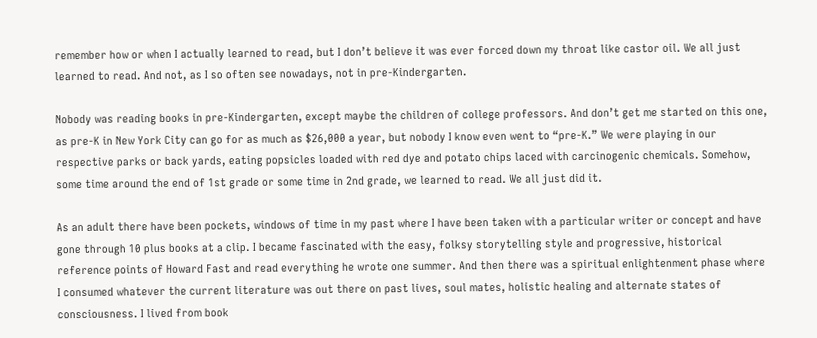remember how or when I actually learned to read, but I don’t believe it was ever forced down my throat like castor oil. We all just learned to read. And not, as I so often see nowadays, not in pre-Kindergarten.

Nobody was reading books in pre-Kindergarten, except maybe the children of college professors. And don’t get me started on this one, as pre-K in New York City can go for as much as $26,000 a year, but nobody I know even went to “pre-K.” We were playing in our respective parks or back yards, eating popsicles loaded with red dye and potato chips laced with carcinogenic chemicals. Somehow, some time around the end of 1st grade or some time in 2nd grade, we learned to read. We all just did it.

As an adult there have been pockets, windows of time in my past where I have been taken with a particular writer or concept and have gone through 10 plus books at a clip. I became fascinated with the easy, folksy storytelling style and progressive, historical reference points of Howard Fast and read everything he wrote one summer. And then there was a spiritual enlightenment phase where I consumed whatever the current literature was out there on past lives, soul mates, holistic healing and alternate states of consciousness. I lived from book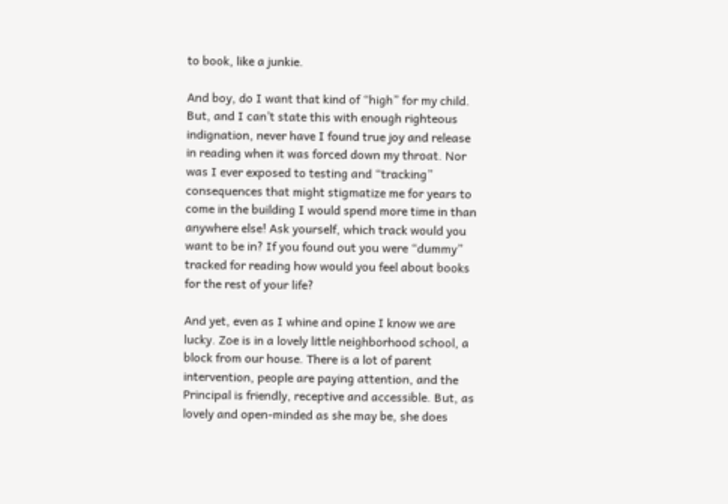to book, like a junkie.

And boy, do I want that kind of “high” for my child. But, and I can’t state this with enough righteous indignation, never have I found true joy and release in reading when it was forced down my throat. Nor was I ever exposed to testing and “tracking” consequences that might stigmatize me for years to come in the building I would spend more time in than anywhere else! Ask yourself, which track would you want to be in? If you found out you were “dummy” tracked for reading how would you feel about books for the rest of your life?

And yet, even as I whine and opine I know we are lucky. Zoe is in a lovely little neighborhood school, a block from our house. There is a lot of parent intervention, people are paying attention, and the Principal is friendly, receptive and accessible. But, as lovely and open-minded as she may be, she does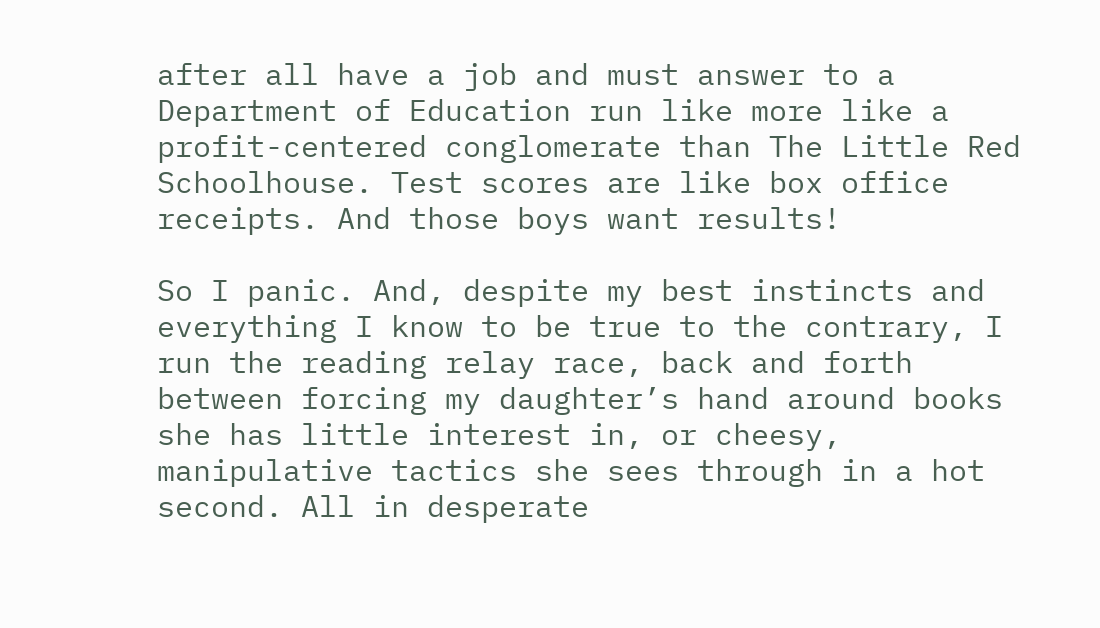after all have a job and must answer to a Department of Education run like more like a profit-centered conglomerate than The Little Red Schoolhouse. Test scores are like box office receipts. And those boys want results!

So I panic. And, despite my best instincts and everything I know to be true to the contrary, I run the reading relay race, back and forth between forcing my daughter’s hand around books she has little interest in, or cheesy, manipulative tactics she sees through in a hot second. All in desperate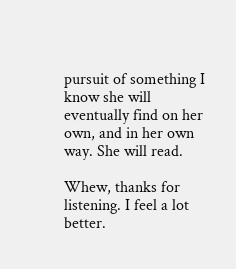pursuit of something I know she will eventually find on her own, and in her own way. She will read.

Whew, thanks for listening. I feel a lot better.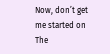Now, don’t get me started on The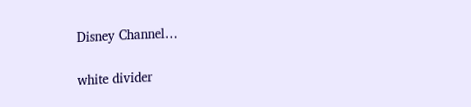Disney Channel…

white divider